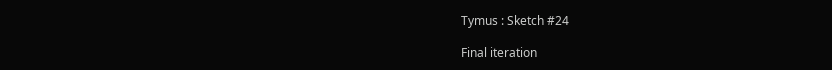Tymus : Sketch #24

Final iteration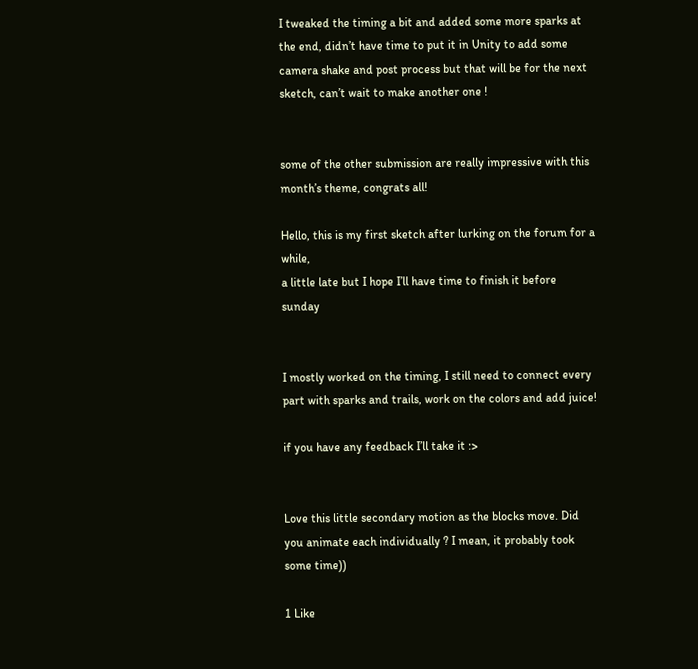I tweaked the timing a bit and added some more sparks at the end, didn’t have time to put it in Unity to add some camera shake and post process but that will be for the next sketch, can’t wait to make another one !


some of the other submission are really impressive with this month’s theme, congrats all!

Hello, this is my first sketch after lurking on the forum for a while,
a little late but I hope I’ll have time to finish it before sunday


I mostly worked on the timing, I still need to connect every part with sparks and trails, work on the colors and add juice!

if you have any feedback I’ll take it :>


Love this little secondary motion as the blocks move. Did you animate each individually ? I mean, it probably took some time))

1 Like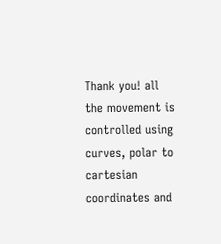Thank you! all the movement is controlled using curves, polar to cartesian coordinates and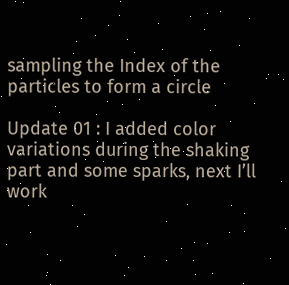sampling the Index of the particles to form a circle

Update 01 : I added color variations during the shaking part and some sparks, next I’ll work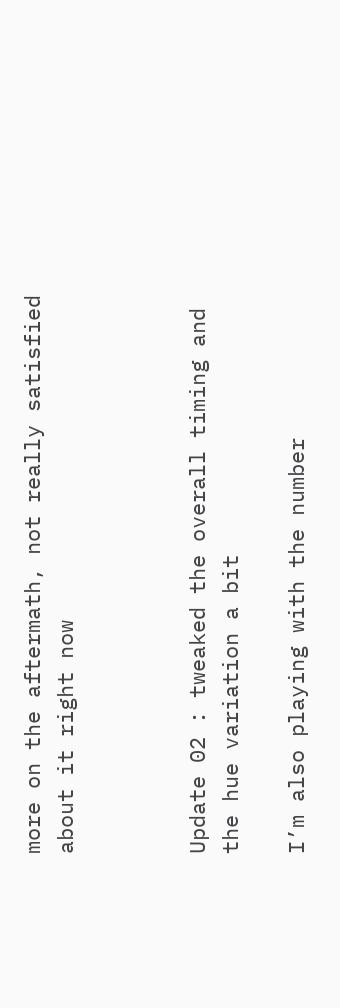more on the aftermath, not really satisfied about it right now



Update 02 : tweaked the overall timing and the hue variation a bit

I’m also playing with the number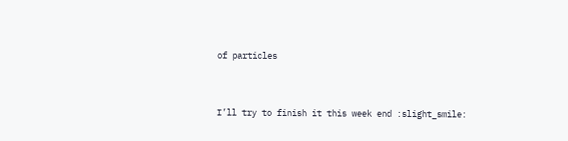of particles


I’ll try to finish it this week end :slight_smile: